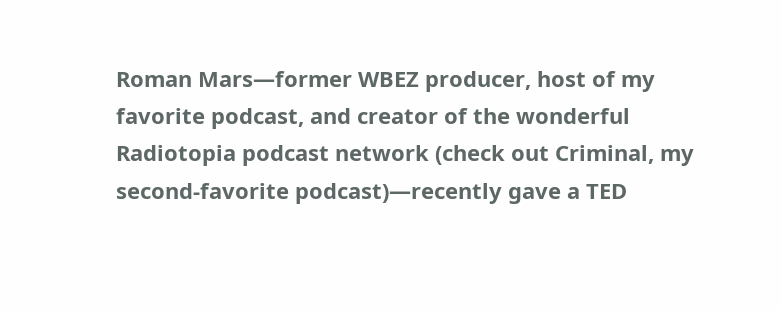Roman Mars—former WBEZ producer, host of my favorite podcast, and creator of the wonderful Radiotopia podcast network (check out Criminal, my second-favorite podcast)—recently gave a TED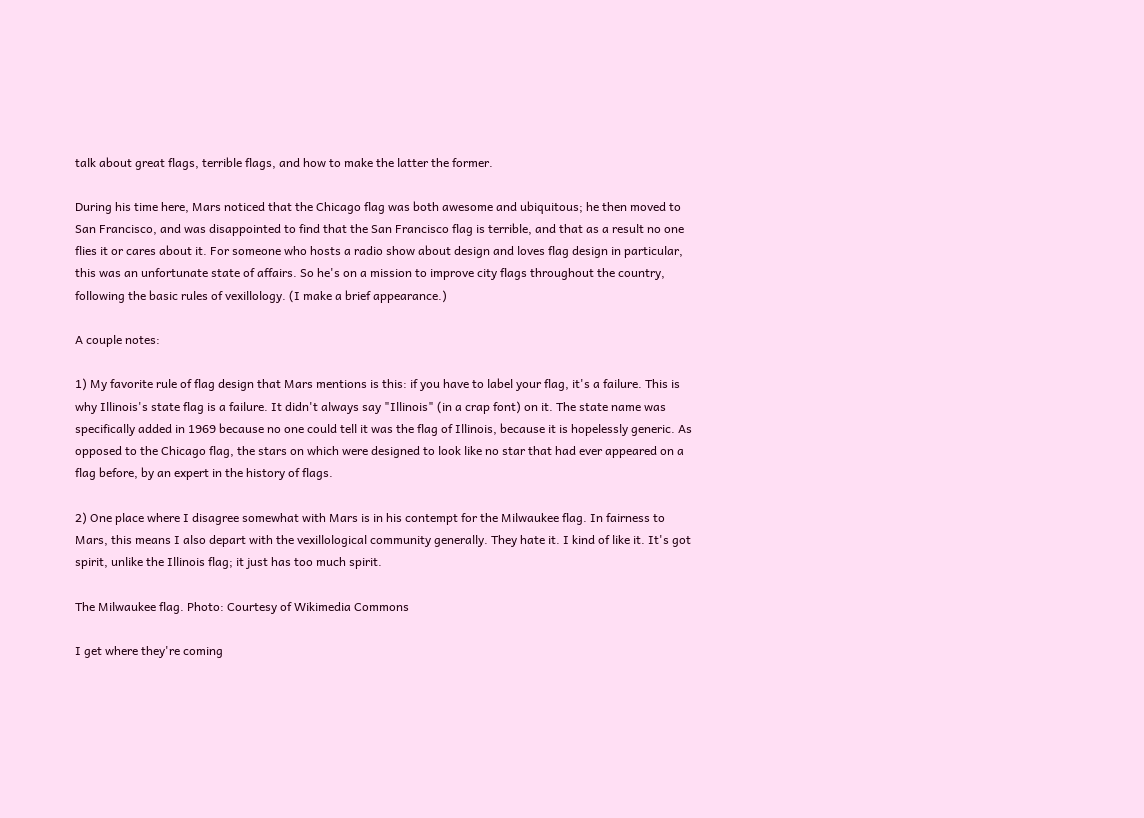talk about great flags, terrible flags, and how to make the latter the former.

During his time here, Mars noticed that the Chicago flag was both awesome and ubiquitous; he then moved to San Francisco, and was disappointed to find that the San Francisco flag is terrible, and that as a result no one flies it or cares about it. For someone who hosts a radio show about design and loves flag design in particular, this was an unfortunate state of affairs. So he's on a mission to improve city flags throughout the country, following the basic rules of vexillology. (I make a brief appearance.)

A couple notes:

1) My favorite rule of flag design that Mars mentions is this: if you have to label your flag, it's a failure. This is why Illinois's state flag is a failure. It didn't always say "Illinois" (in a crap font) on it. The state name was specifically added in 1969 because no one could tell it was the flag of Illinois, because it is hopelessly generic. As opposed to the Chicago flag, the stars on which were designed to look like no star that had ever appeared on a flag before, by an expert in the history of flags.

2) One place where I disagree somewhat with Mars is in his contempt for the Milwaukee flag. In fairness to Mars, this means I also depart with the vexillological community generally. They hate it. I kind of like it. It's got spirit, unlike the Illinois flag; it just has too much spirit.

The Milwaukee flag. Photo: Courtesy of Wikimedia Commons

I get where they're coming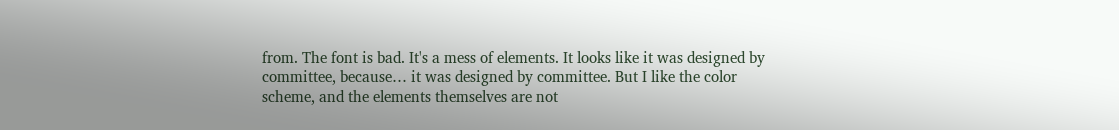from. The font is bad. It's a mess of elements. It looks like it was designed by committee, because… it was designed by committee. But I like the color scheme, and the elements themselves are not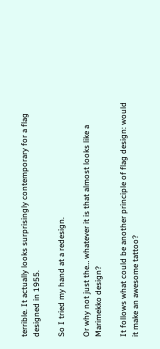terrible. It actually looks surprisingly contemporary for a flag designed in 1955.

So I tried my hand at a redesign.

Or why not just the… whatever it is that almost looks like a Marimekko design?

It follows what could be another principle of flag design: would it make an awesome tattoo?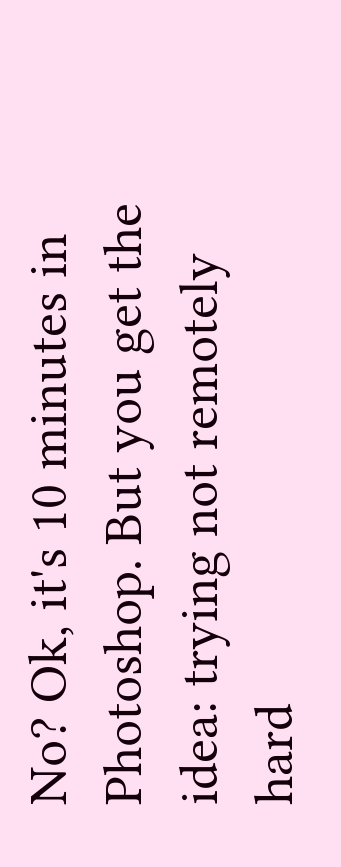No? Ok, it's 10 minutes in Photoshop. But you get the idea: trying not remotely hard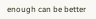enough can be better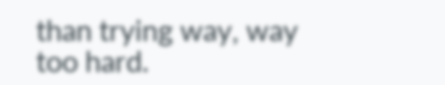than trying way, way too hard.